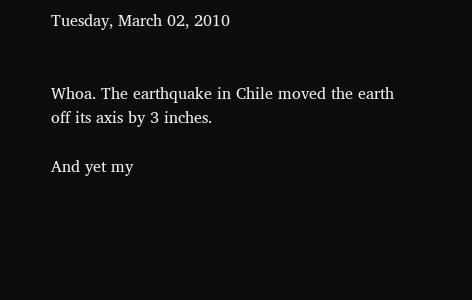Tuesday, March 02, 2010


Whoa. The earthquake in Chile moved the earth off its axis by 3 inches.

And yet my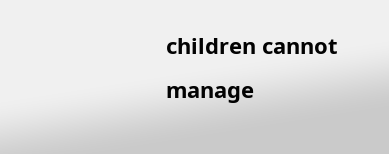children cannot manage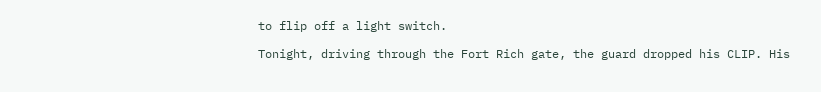to flip off a light switch.

Tonight, driving through the Fort Rich gate, the guard dropped his CLIP. His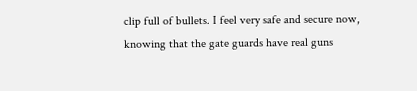clip full of bullets. I feel very safe and secure now, knowing that the gate guards have real guns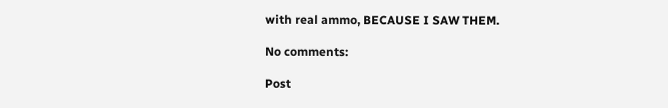with real ammo, BECAUSE I SAW THEM.

No comments:

Post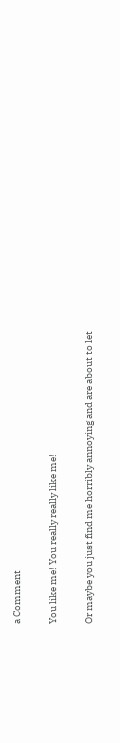a Comment

You like me! You really really like me!

Or maybe you just find me horribly annoying and are about to let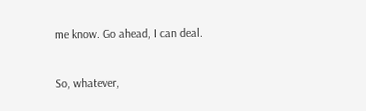me know. Go ahead, I can deal.

So, whatever,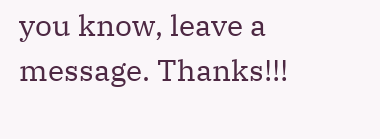you know, leave a message. Thanks!!!